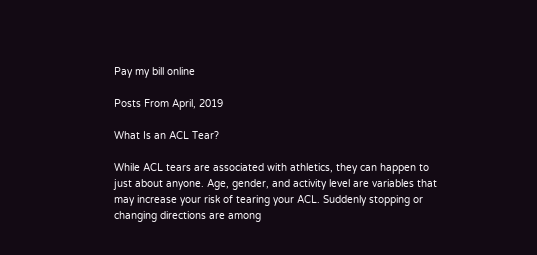Pay my bill online

Posts From April, 2019

What Is an ACL Tear?

While ACL tears are associated with athletics, they can happen to just about anyone. Age, gender, and activity level are variables that may increase your risk of tearing your ACL. Suddenly stopping or changing directions are among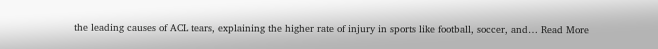the leading causes of ACL tears, explaining the higher rate of injury in sports like football, soccer, and… Read More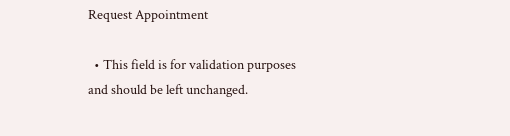Request Appointment

  • This field is for validation purposes and should be left unchanged.